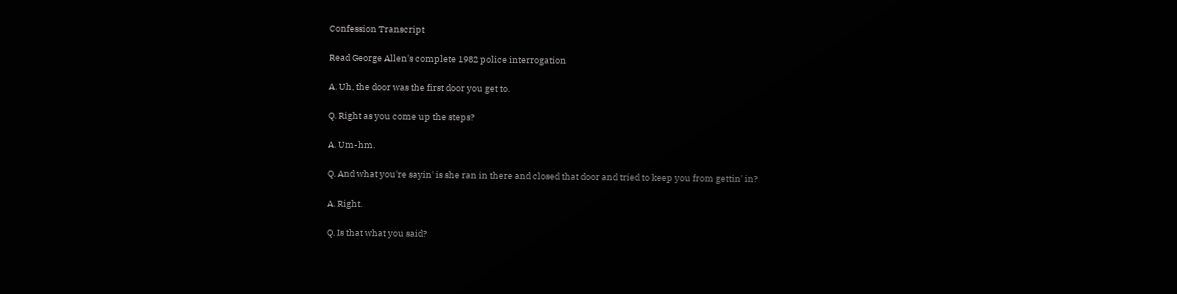Confession Transcript

Read George Allen's complete 1982 police interrogation

A. Uh, the door was the first door you get to.

Q. Right as you come up the steps?

A. Um-hm.

Q. And what you're sayin' is she ran in there and closed that door and tried to keep you from gettin' in?

A. Right.

Q. Is that what you said?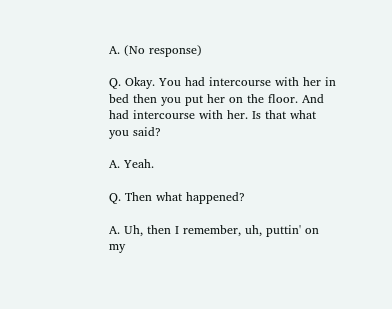A. (No response)

Q. Okay. You had intercourse with her in bed then you put her on the floor. And had intercourse with her. Is that what you said?

A. Yeah.

Q. Then what happened?

A. Uh, then I remember, uh, puttin' on my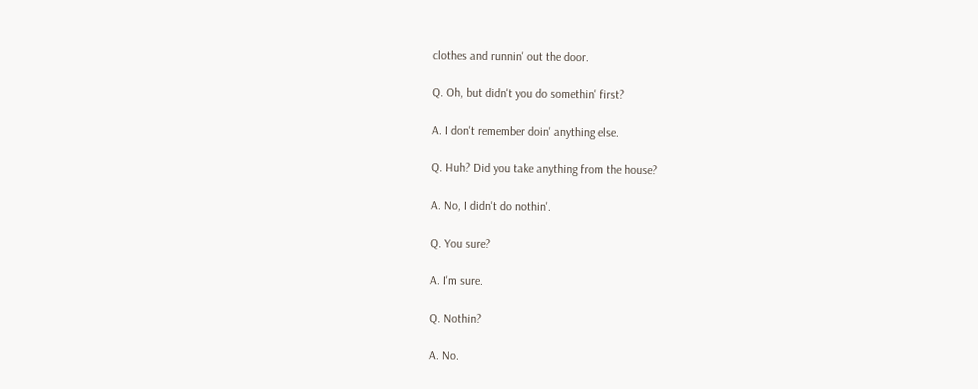clothes and runnin' out the door.

Q. Oh, but didn't you do somethin' first?

A. I don't remember doin' anything else.

Q. Huh? Did you take anything from the house?

A. No, I didn't do nothin'.

Q. You sure?

A. I'm sure.

Q. Nothin?

A. No.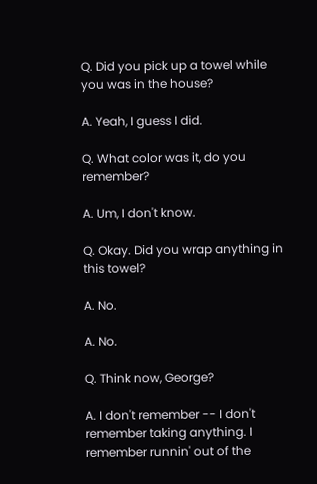Q. Did you pick up a towel while you was in the house?

A. Yeah, I guess I did.

Q. What color was it, do you remember?

A. Um, I don't know.

Q. Okay. Did you wrap anything in this towel?

A. No.

A. No.

Q. Think now, George?

A. I don't remember -- I don't remember taking anything. I remember runnin' out of the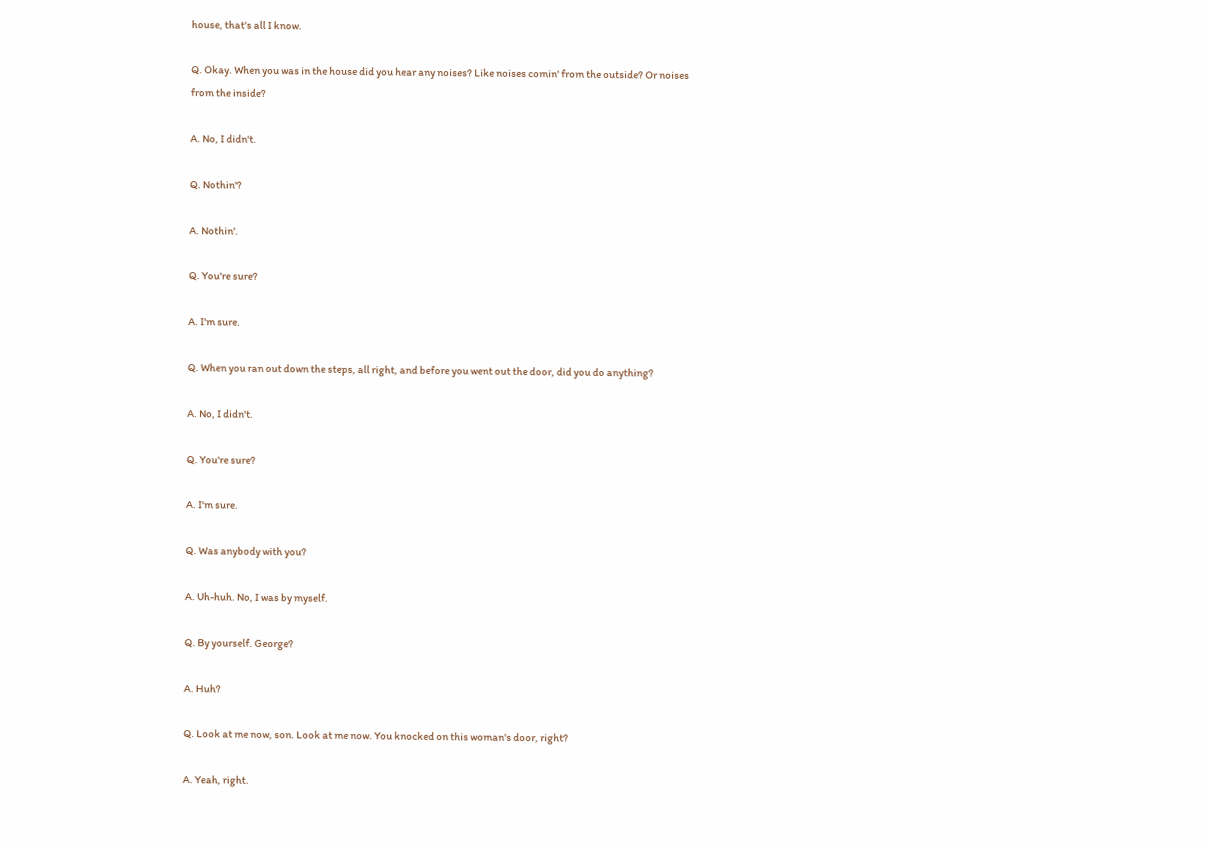house, that's all I know.

Q. Okay. When you was in the house did you hear any noises? Like noises comin' from the outside? Or noises from the inside?

A. No, I didn't.

Q. Nothin'?

A. Nothin'.

Q. You're sure?

A. I'm sure.

Q. When you ran out down the steps, all right, and before you went out the door, did you do anything?

A. No, I didn't.

Q. You're sure?

A. I'm sure.

Q. Was anybody with you?

A. Uh-huh. No, I was by myself.

Q. By yourself. George?

A. Huh?

Q. Look at me now, son. Look at me now. You knocked on this woman's door, right?

A. Yeah, right.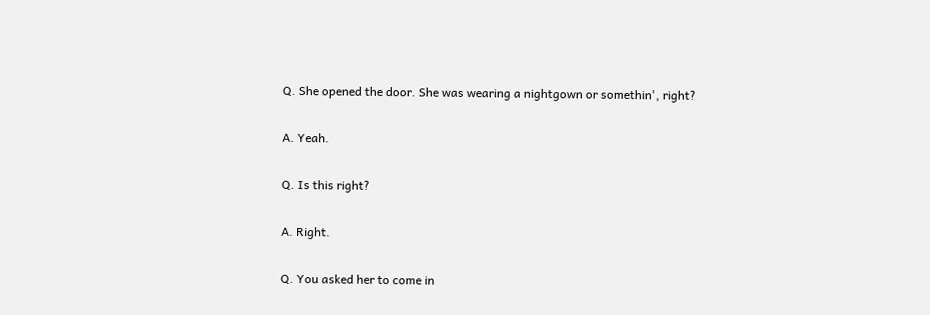Q. She opened the door. She was wearing a nightgown or somethin', right?

A. Yeah.

Q. Is this right?

A. Right.

Q. You asked her to come in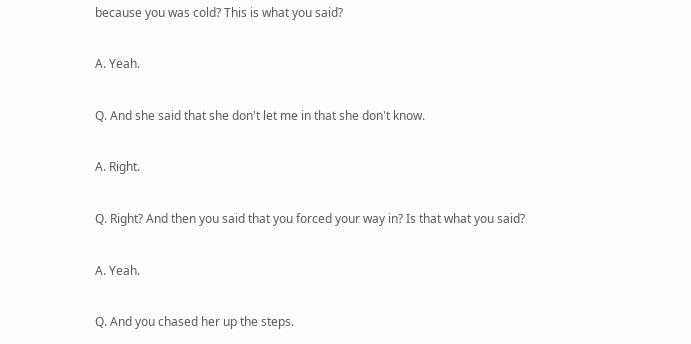because you was cold? This is what you said?

A. Yeah.

Q. And she said that she don't let me in that she don't know.

A. Right.

Q. Right? And then you said that you forced your way in? Is that what you said?

A. Yeah.

Q. And you chased her up the steps.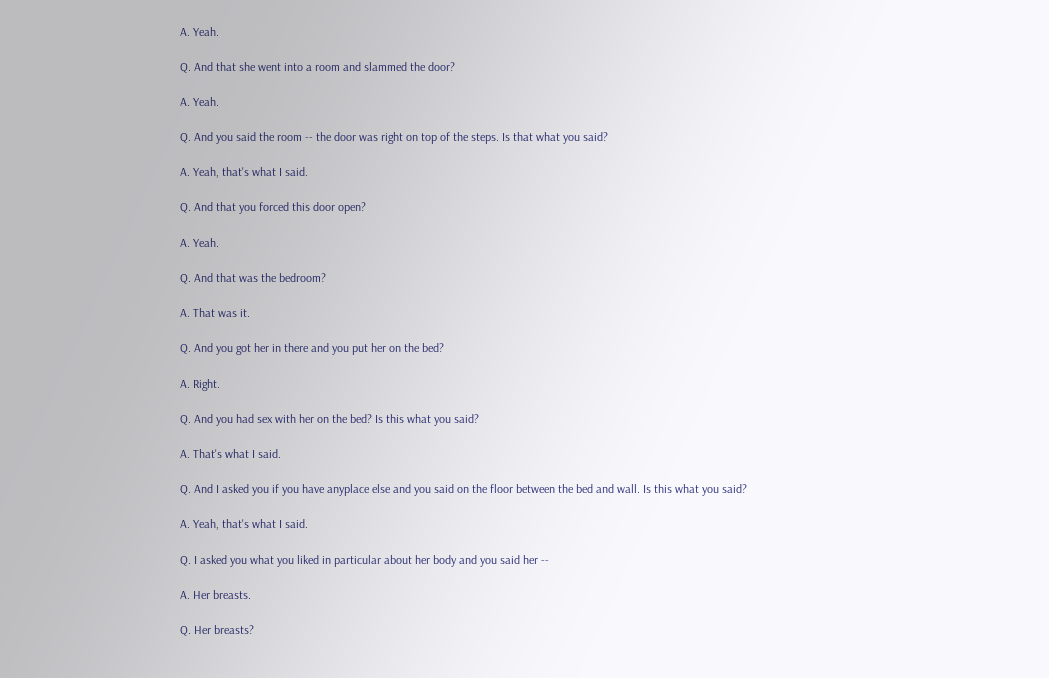A. Yeah.

Q. And that she went into a room and slammed the door?

A. Yeah.

Q. And you said the room -- the door was right on top of the steps. Is that what you said?

A. Yeah, that's what I said.

Q. And that you forced this door open?

A. Yeah.

Q. And that was the bedroom?

A. That was it.

Q. And you got her in there and you put her on the bed?

A. Right.

Q. And you had sex with her on the bed? Is this what you said?

A. That's what I said.

Q. And I asked you if you have anyplace else and you said on the floor between the bed and wall. Is this what you said?

A. Yeah, that's what I said.

Q. I asked you what you liked in particular about her body and you said her --

A. Her breasts.

Q. Her breasts?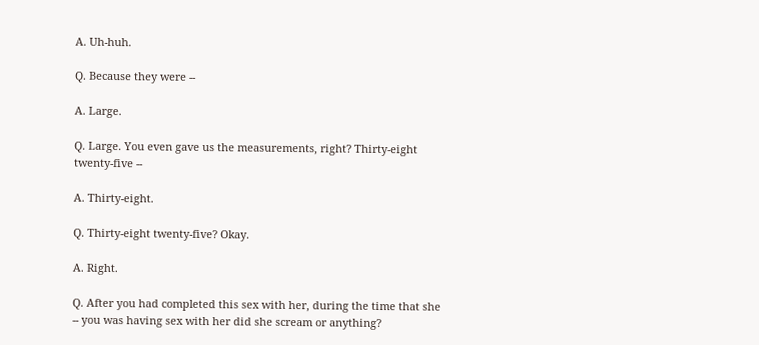A. Uh-huh.

Q. Because they were --

A. Large.

Q. Large. You even gave us the measurements, right? Thirty-eight twenty-five --

A. Thirty-eight.

Q. Thirty-eight twenty-five? Okay.

A. Right.

Q. After you had completed this sex with her, during the time that she -- you was having sex with her did she scream or anything?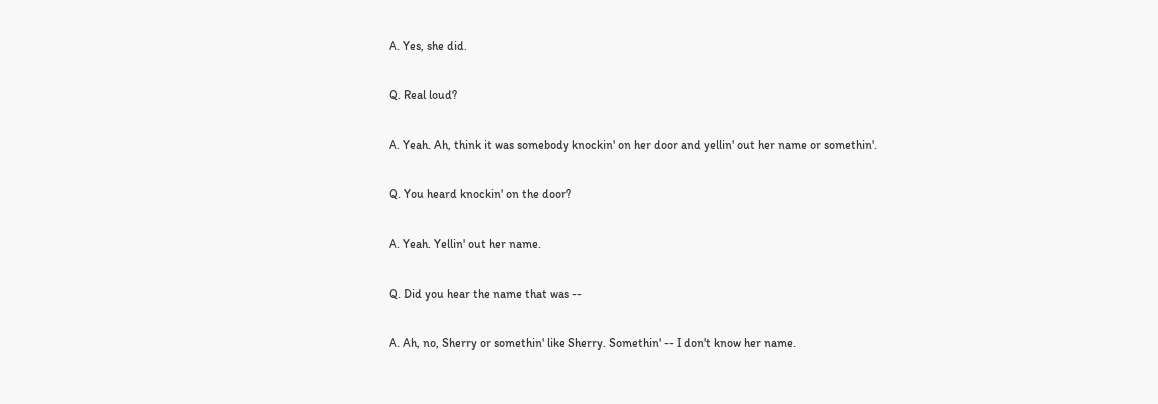A. Yes, she did.

Q. Real loud?

A. Yeah. Ah, think it was somebody knockin' on her door and yellin' out her name or somethin'.

Q. You heard knockin' on the door?

A. Yeah. Yellin' out her name.

Q. Did you hear the name that was --

A. Ah, no, Sherry or somethin' like Sherry. Somethin' -- I don't know her name.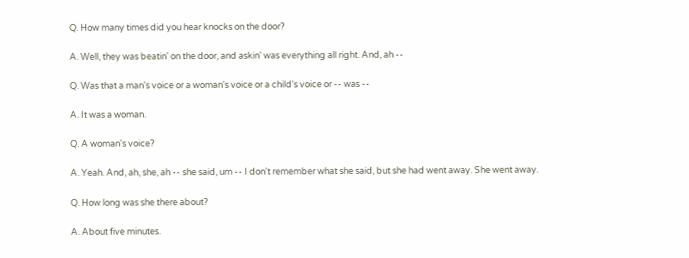Q. How many times did you hear knocks on the door?

A. Well, they was beatin' on the door, and askin' was everything all right. And, ah --

Q. Was that a man's voice or a woman's voice or a child's voice or -- was --

A. It was a woman.

Q. A woman's voice?

A. Yeah. And, ah, she, ah -- she said, um -- I don't remember what she said, but she had went away. She went away.

Q. How long was she there about?

A. About five minutes.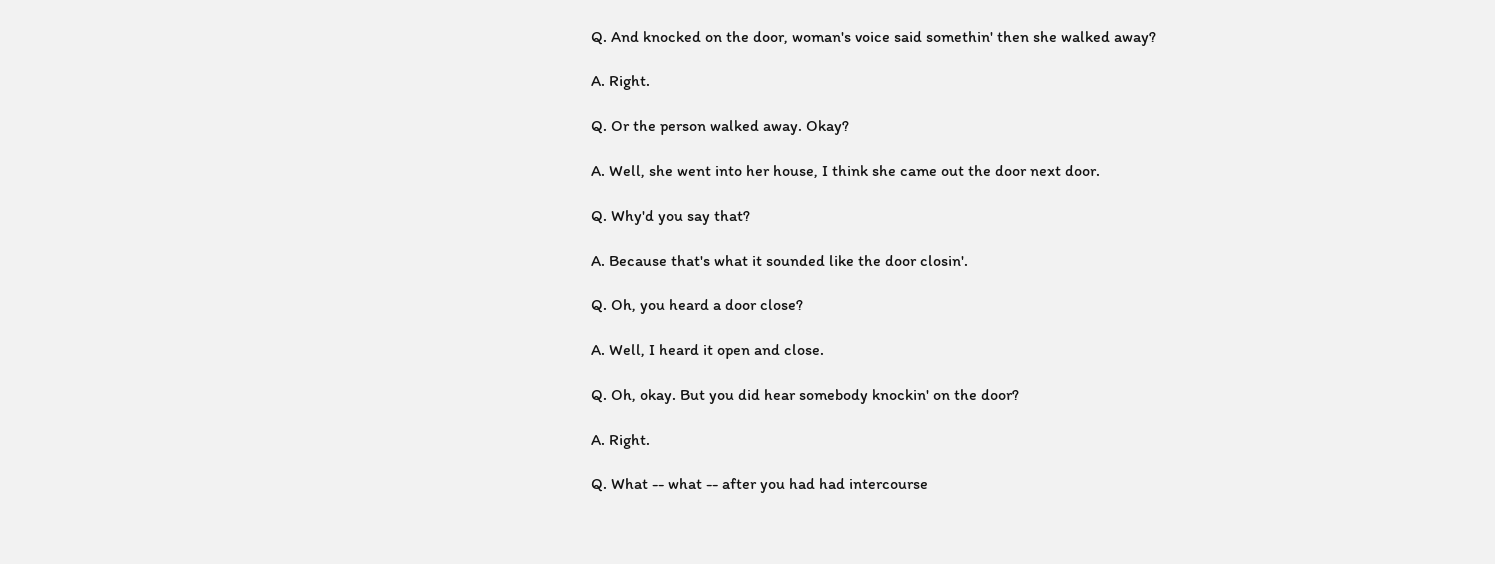Q. And knocked on the door, woman's voice said somethin' then she walked away?

A. Right.

Q. Or the person walked away. Okay?

A. Well, she went into her house, I think she came out the door next door.

Q. Why'd you say that?

A. Because that's what it sounded like the door closin'.

Q. Oh, you heard a door close?

A. Well, I heard it open and close.

Q. Oh, okay. But you did hear somebody knockin' on the door?

A. Right.

Q. What -- what -- after you had had intercourse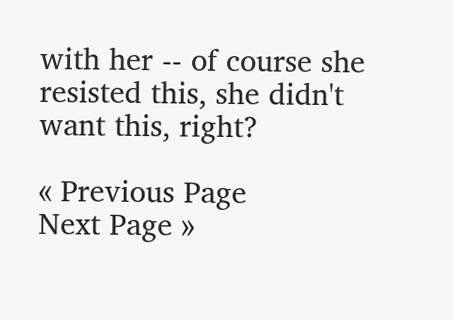with her -- of course she resisted this, she didn't want this, right?

« Previous Page
Next Page »